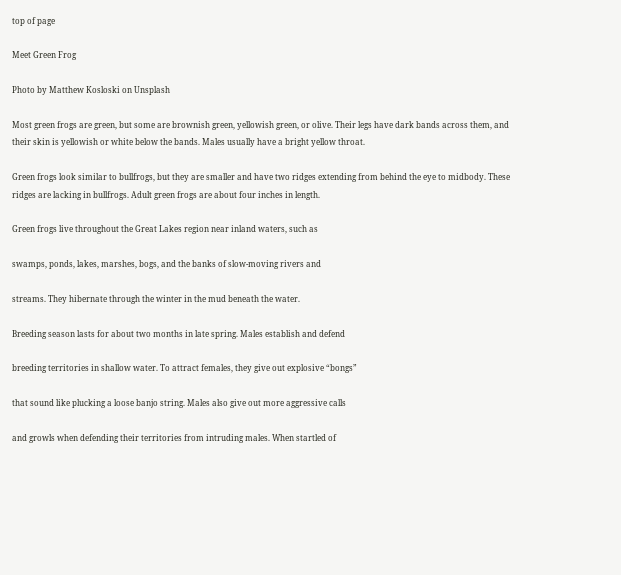top of page

Meet Green Frog

Photo by Matthew Kosloski on Unsplash

Most green frogs are green, but some are brownish green, yellowish green, or olive. Their legs have dark bands across them, and their skin is yellowish or white below the bands. Males usually have a bright yellow throat.

Green frogs look similar to bullfrogs, but they are smaller and have two ridges extending from behind the eye to midbody. These ridges are lacking in bullfrogs. Adult green frogs are about four inches in length.

Green frogs live throughout the Great Lakes region near inland waters, such as

swamps, ponds, lakes, marshes, bogs, and the banks of slow-moving rivers and

streams. They hibernate through the winter in the mud beneath the water.

Breeding season lasts for about two months in late spring. Males establish and defend

breeding territories in shallow water. To attract females, they give out explosive “bongs”

that sound like plucking a loose banjo string. Males also give out more aggressive calls

and growls when defending their territories from intruding males. When startled of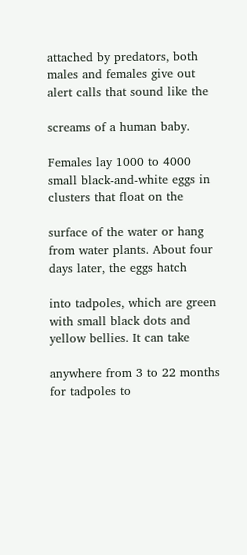attached by predators, both males and females give out alert calls that sound like the

screams of a human baby.

Females lay 1000 to 4000 small black-and-white eggs in clusters that float on the

surface of the water or hang from water plants. About four days later, the eggs hatch

into tadpoles, which are green with small black dots and yellow bellies. It can take

anywhere from 3 to 22 months for tadpoles to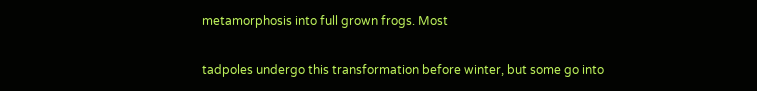metamorphosis into full grown frogs. Most

tadpoles undergo this transformation before winter, but some go into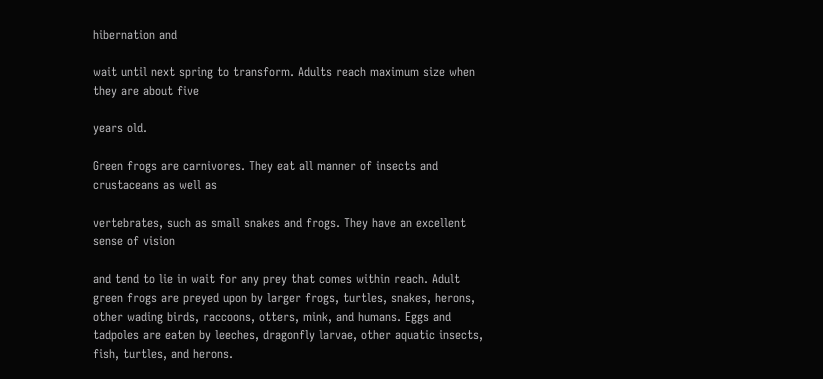hibernation and

wait until next spring to transform. Adults reach maximum size when they are about five

years old.

Green frogs are carnivores. They eat all manner of insects and crustaceans as well as

vertebrates, such as small snakes and frogs. They have an excellent sense of vision

and tend to lie in wait for any prey that comes within reach. Adult green frogs are preyed upon by larger frogs, turtles, snakes, herons, other wading birds, raccoons, otters, mink, and humans. Eggs and tadpoles are eaten by leeches, dragonfly larvae, other aquatic insects, fish, turtles, and herons.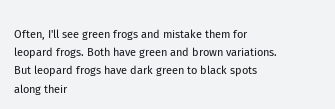Often, I'll see green frogs and mistake them for leopard frogs. Both have green and brown variations. But leopard frogs have dark green to black spots along their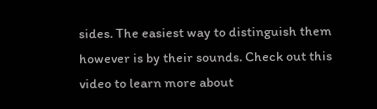sides. The easiest way to distinguish them however is by their sounds. Check out this video to learn more about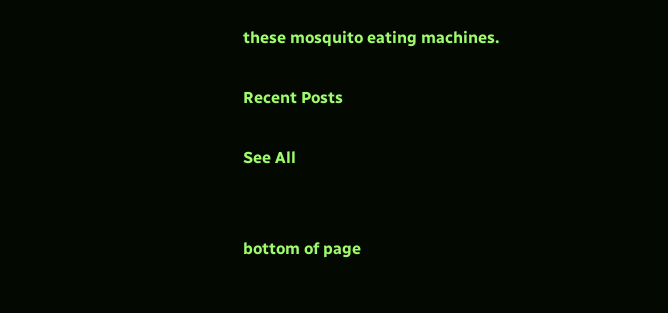these mosquito eating machines.

Recent Posts

See All


bottom of page